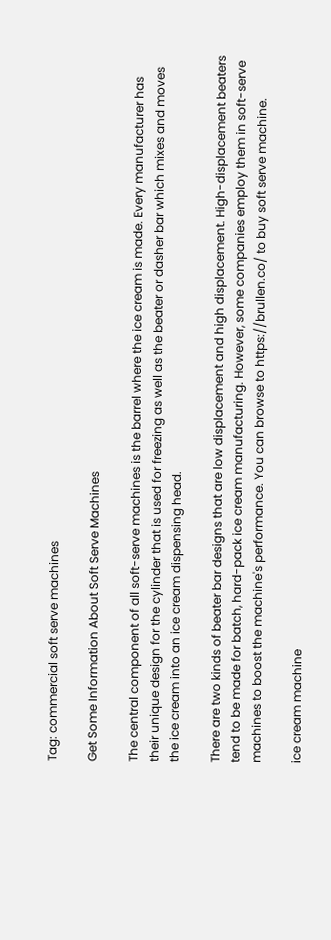Tag: commercial soft serve machines

Get Some Information About Soft Serve Machines

The central component of all soft-serve machines is the barrel where the ice cream is made. Every manufacturer has their unique design for the cylinder that is used for freezing as well as the beater or dasher bar which mixes and moves the ice cream into an ice cream dispensing head.

There are two kinds of beater bar designs that are low displacement and high displacement. High-displacement beaters tend to be made for batch, hard-pack ice cream manufacturing. However, some companies employ them in soft-serve machines to boost the machine's performance. You can browse to https://brullen.co/ to buy soft serve machine.

ice cream machine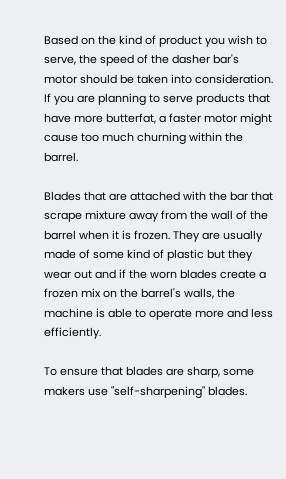Based on the kind of product you wish to serve, the speed of the dasher bar's motor should be taken into consideration. If you are planning to serve products that have more butterfat, a faster motor might cause too much churning within the barrel.

Blades that are attached with the bar that scrape mixture away from the wall of the barrel when it is frozen. They are usually made of some kind of plastic but they wear out and if the worn blades create a frozen mix on the barrel's walls, the machine is able to operate more and less efficiently.

To ensure that blades are sharp, some makers use "self-sharpening" blades.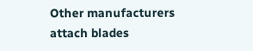Other manufacturers attach blades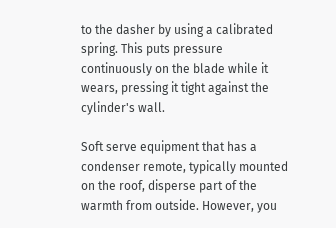to the dasher by using a calibrated spring. This puts pressure continuously on the blade while it wears, pressing it tight against the cylinder's wall.

Soft serve equipment that has a condenser remote, typically mounted on the roof, disperse part of the warmth from outside. However, you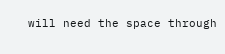will need the space through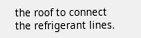the roof to connect the refrigerant lines.